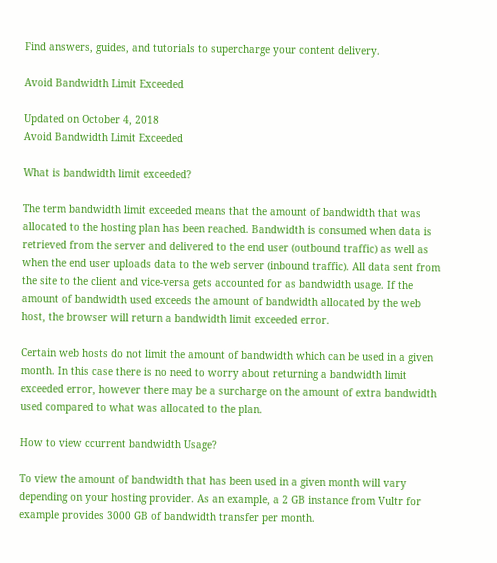Find answers, guides, and tutorials to supercharge your content delivery.

Avoid Bandwidth Limit Exceeded

Updated on October 4, 2018
Avoid Bandwidth Limit Exceeded

What is bandwidth limit exceeded?

The term bandwidth limit exceeded means that the amount of bandwidth that was allocated to the hosting plan has been reached. Bandwidth is consumed when data is retrieved from the server and delivered to the end user (outbound traffic) as well as when the end user uploads data to the web server (inbound traffic). All data sent from the site to the client and vice-versa gets accounted for as bandwidth usage. If the amount of bandwidth used exceeds the amount of bandwidth allocated by the web host, the browser will return a bandwidth limit exceeded error.

Certain web hosts do not limit the amount of bandwidth which can be used in a given month. In this case there is no need to worry about returning a bandwidth limit exceeded error, however there may be a surcharge on the amount of extra bandwidth used compared to what was allocated to the plan.

How to view ccurrent bandwidth Usage?

To view the amount of bandwidth that has been used in a given month will vary depending on your hosting provider. As an example, a 2 GB instance from Vultr for example provides 3000 GB of bandwidth transfer per month.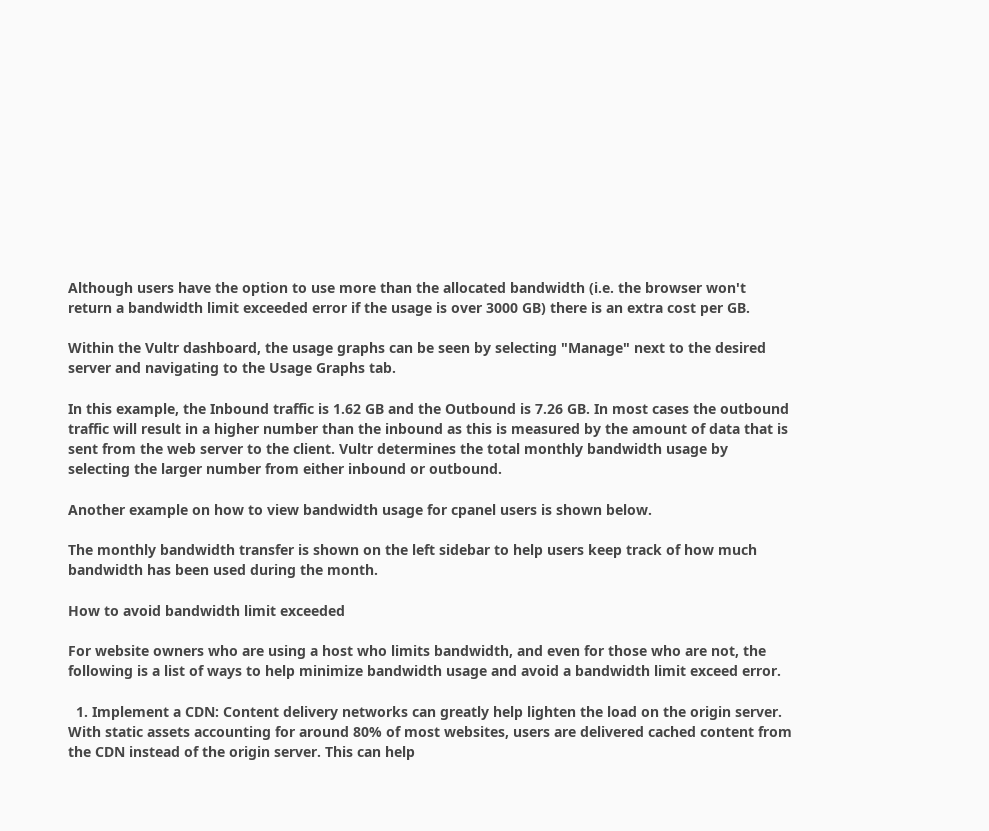Although users have the option to use more than the allocated bandwidth (i.e. the browser won't return a bandwidth limit exceeded error if the usage is over 3000 GB) there is an extra cost per GB.

Within the Vultr dashboard, the usage graphs can be seen by selecting "Manage" next to the desired server and navigating to the Usage Graphs tab.

In this example, the Inbound traffic is 1.62 GB and the Outbound is 7.26 GB. In most cases the outbound traffic will result in a higher number than the inbound as this is measured by the amount of data that is sent from the web server to the client. Vultr determines the total monthly bandwidth usage by selecting the larger number from either inbound or outbound.

Another example on how to view bandwidth usage for cpanel users is shown below.

The monthly bandwidth transfer is shown on the left sidebar to help users keep track of how much bandwidth has been used during the month.

How to avoid bandwidth limit exceeded

For website owners who are using a host who limits bandwidth, and even for those who are not, the following is a list of ways to help minimize bandwidth usage and avoid a bandwidth limit exceed error.

  1. Implement a CDN: Content delivery networks can greatly help lighten the load on the origin server. With static assets accounting for around 80% of most websites, users are delivered cached content from the CDN instead of the origin server. This can help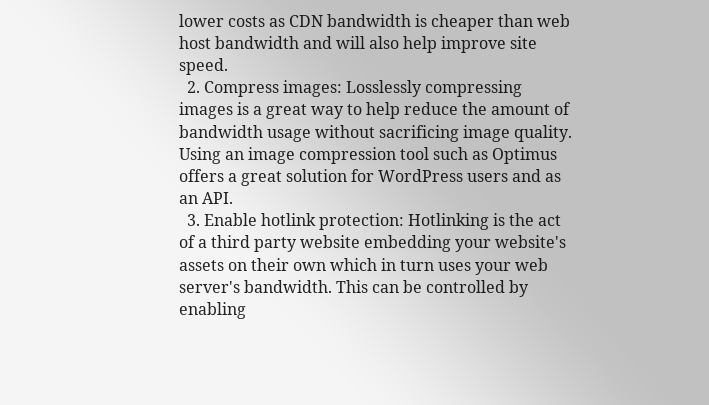lower costs as CDN bandwidth is cheaper than web host bandwidth and will also help improve site speed.
  2. Compress images: Losslessly compressing images is a great way to help reduce the amount of bandwidth usage without sacrificing image quality. Using an image compression tool such as Optimus offers a great solution for WordPress users and as an API.
  3. Enable hotlink protection: Hotlinking is the act of a third party website embedding your website's assets on their own which in turn uses your web server's bandwidth. This can be controlled by enabling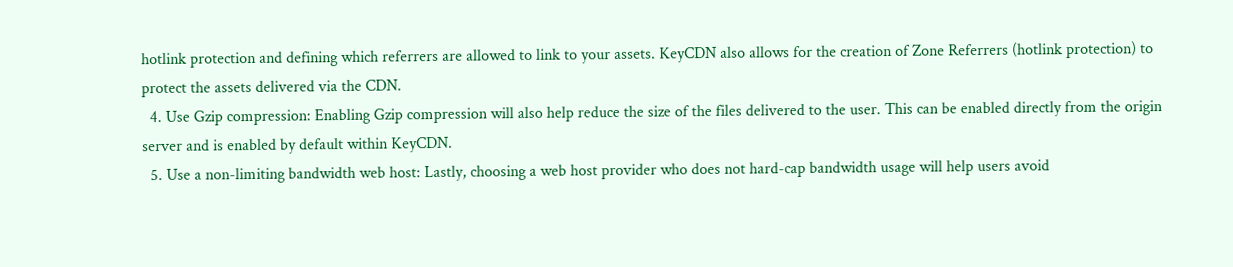hotlink protection and defining which referrers are allowed to link to your assets. KeyCDN also allows for the creation of Zone Referrers (hotlink protection) to protect the assets delivered via the CDN.
  4. Use Gzip compression: Enabling Gzip compression will also help reduce the size of the files delivered to the user. This can be enabled directly from the origin server and is enabled by default within KeyCDN.
  5. Use a non-limiting bandwidth web host: Lastly, choosing a web host provider who does not hard-cap bandwidth usage will help users avoid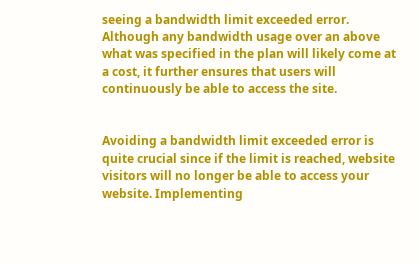seeing a bandwidth limit exceeded error. Although any bandwidth usage over an above what was specified in the plan will likely come at a cost, it further ensures that users will continuously be able to access the site.


Avoiding a bandwidth limit exceeded error is quite crucial since if the limit is reached, website visitors will no longer be able to access your website. Implementing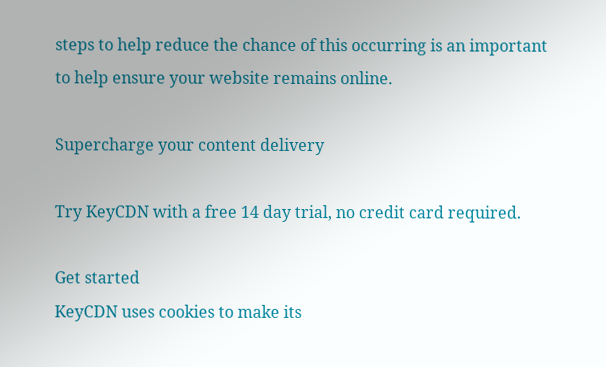steps to help reduce the chance of this occurring is an important to help ensure your website remains online.

Supercharge your content delivery

Try KeyCDN with a free 14 day trial, no credit card required.

Get started
KeyCDN uses cookies to make its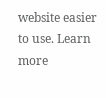website easier to use. Learn more